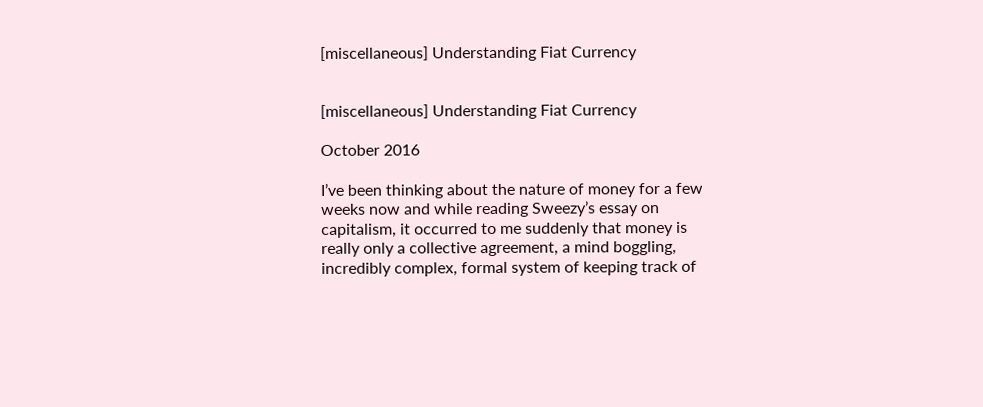[miscellaneous] Understanding Fiat Currency


[miscellaneous] Understanding Fiat Currency

October 2016

I’ve been thinking about the nature of money for a few weeks now and while reading Sweezy’s essay on capitalism, it occurred to me suddenly that money is really only a collective agreement, a mind boggling, incredibly complex, formal system of keeping track of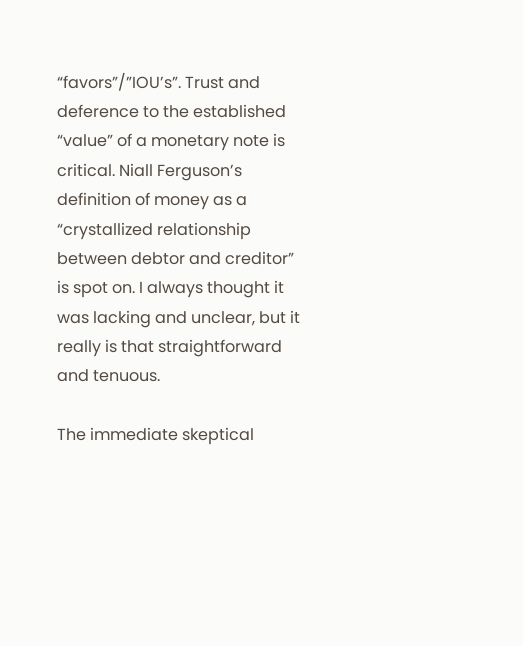“favors”/”IOU’s”. Trust and deference to the established “value” of a monetary note is critical. Niall Ferguson’s definition of money as a “crystallized relationship between debtor and creditor” is spot on. I always thought it was lacking and unclear, but it really is that straightforward and tenuous.

The immediate skeptical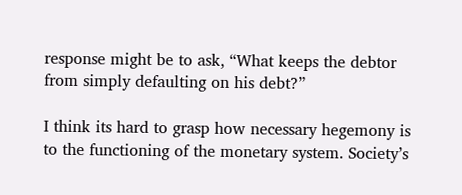response might be to ask, “What keeps the debtor from simply defaulting on his debt?”

I think its hard to grasp how necessary hegemony is to the functioning of the monetary system. Society’s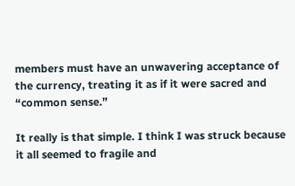members must have an unwavering acceptance of the currency, treating it as if it were sacred and “common sense.”

It really is that simple. I think I was struck because it all seemed to fragile and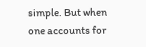simple. But when one accounts for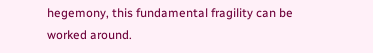hegemony, this fundamental fragility can be worked around.